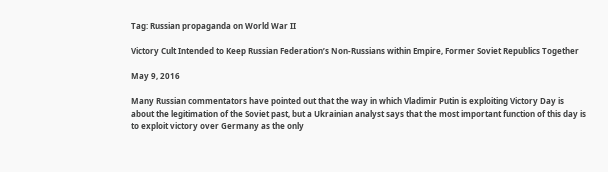Tag: Russian propaganda on World War II

Victory Cult Intended to Keep Russian Federation’s Non-Russians within Empire, Former Soviet Republics Together

May 9, 2016

Many Russian commentators have pointed out that the way in which Vladimir Putin is exploiting Victory Day is about the legitimation of the Soviet past, but a Ukrainian analyst says that the most important function of this day is to exploit victory over Germany as the only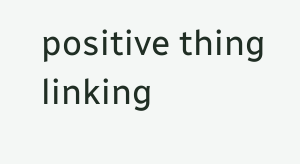positive thing linking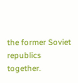the former Soviet republics together.